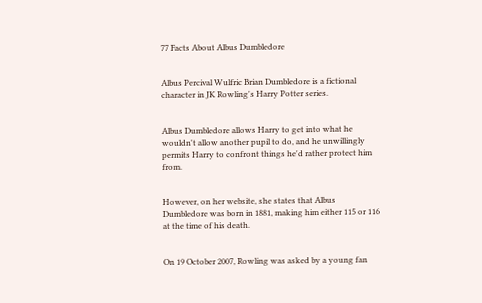77 Facts About Albus Dumbledore


Albus Percival Wulfric Brian Dumbledore is a fictional character in JK Rowling's Harry Potter series.


Albus Dumbledore allows Harry to get into what he wouldn't allow another pupil to do, and he unwillingly permits Harry to confront things he'd rather protect him from.


However, on her website, she states that Albus Dumbledore was born in 1881, making him either 115 or 116 at the time of his death.


On 19 October 2007, Rowling was asked by a young fan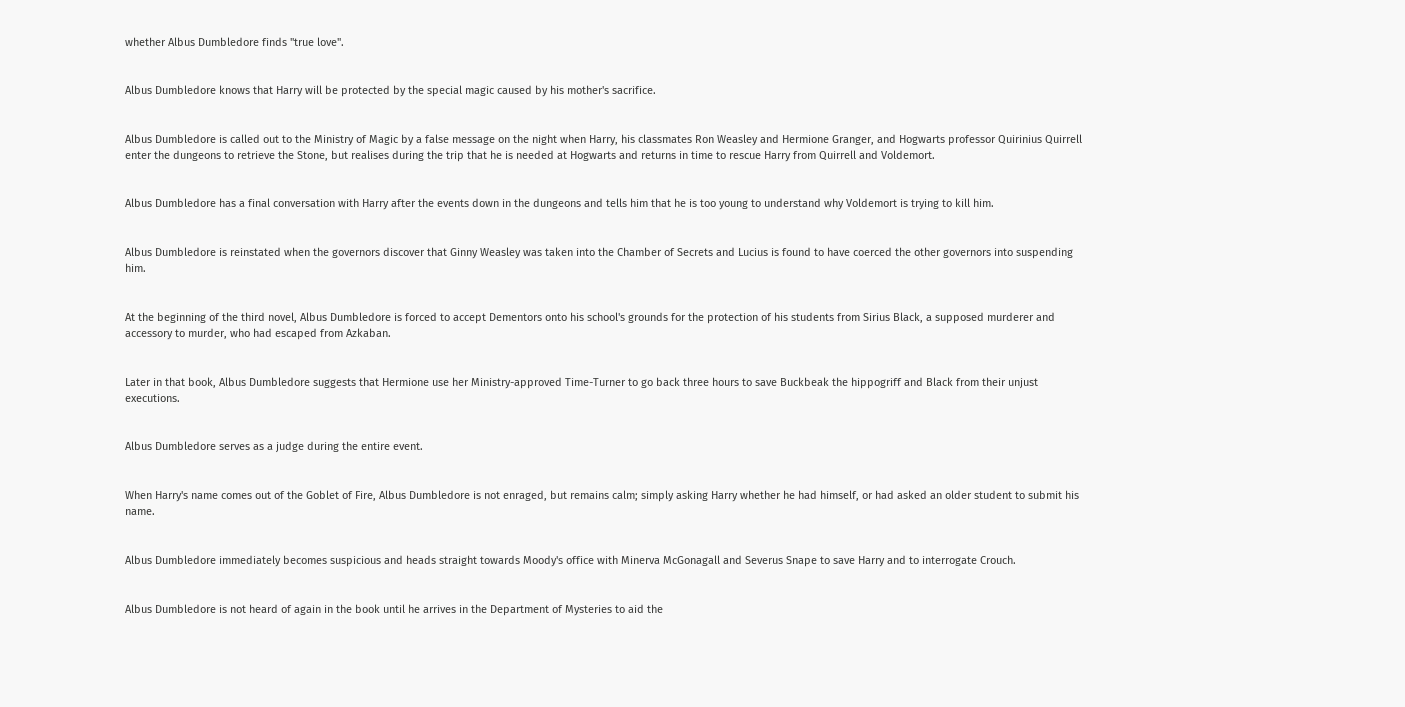whether Albus Dumbledore finds "true love".


Albus Dumbledore knows that Harry will be protected by the special magic caused by his mother's sacrifice.


Albus Dumbledore is called out to the Ministry of Magic by a false message on the night when Harry, his classmates Ron Weasley and Hermione Granger, and Hogwarts professor Quirinius Quirrell enter the dungeons to retrieve the Stone, but realises during the trip that he is needed at Hogwarts and returns in time to rescue Harry from Quirrell and Voldemort.


Albus Dumbledore has a final conversation with Harry after the events down in the dungeons and tells him that he is too young to understand why Voldemort is trying to kill him.


Albus Dumbledore is reinstated when the governors discover that Ginny Weasley was taken into the Chamber of Secrets and Lucius is found to have coerced the other governors into suspending him.


At the beginning of the third novel, Albus Dumbledore is forced to accept Dementors onto his school's grounds for the protection of his students from Sirius Black, a supposed murderer and accessory to murder, who had escaped from Azkaban.


Later in that book, Albus Dumbledore suggests that Hermione use her Ministry-approved Time-Turner to go back three hours to save Buckbeak the hippogriff and Black from their unjust executions.


Albus Dumbledore serves as a judge during the entire event.


When Harry's name comes out of the Goblet of Fire, Albus Dumbledore is not enraged, but remains calm; simply asking Harry whether he had himself, or had asked an older student to submit his name.


Albus Dumbledore immediately becomes suspicious and heads straight towards Moody's office with Minerva McGonagall and Severus Snape to save Harry and to interrogate Crouch.


Albus Dumbledore is not heard of again in the book until he arrives in the Department of Mysteries to aid the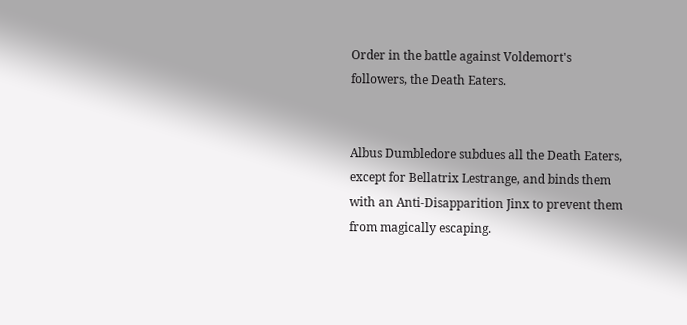Order in the battle against Voldemort's followers, the Death Eaters.


Albus Dumbledore subdues all the Death Eaters, except for Bellatrix Lestrange, and binds them with an Anti-Disapparition Jinx to prevent them from magically escaping.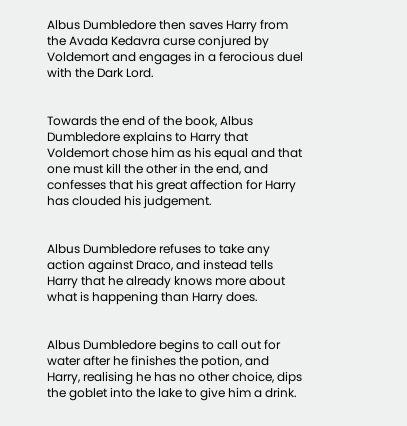Albus Dumbledore then saves Harry from the Avada Kedavra curse conjured by Voldemort and engages in a ferocious duel with the Dark Lord.


Towards the end of the book, Albus Dumbledore explains to Harry that Voldemort chose him as his equal and that one must kill the other in the end, and confesses that his great affection for Harry has clouded his judgement.


Albus Dumbledore refuses to take any action against Draco, and instead tells Harry that he already knows more about what is happening than Harry does.


Albus Dumbledore begins to call out for water after he finishes the potion, and Harry, realising he has no other choice, dips the goblet into the lake to give him a drink.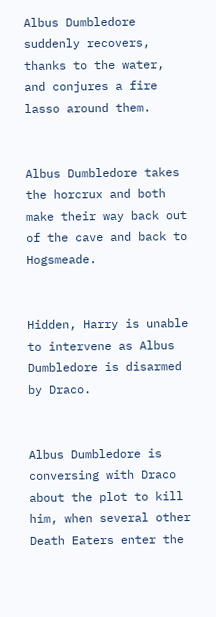Albus Dumbledore suddenly recovers, thanks to the water, and conjures a fire lasso around them.


Albus Dumbledore takes the horcrux and both make their way back out of the cave and back to Hogsmeade.


Hidden, Harry is unable to intervene as Albus Dumbledore is disarmed by Draco.


Albus Dumbledore is conversing with Draco about the plot to kill him, when several other Death Eaters enter the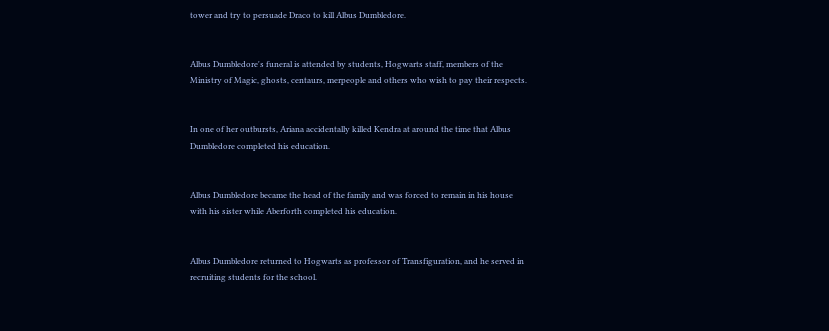tower and try to persuade Draco to kill Albus Dumbledore.


Albus Dumbledore's funeral is attended by students, Hogwarts staff, members of the Ministry of Magic, ghosts, centaurs, merpeople and others who wish to pay their respects.


In one of her outbursts, Ariana accidentally killed Kendra at around the time that Albus Dumbledore completed his education.


Albus Dumbledore became the head of the family and was forced to remain in his house with his sister while Aberforth completed his education.


Albus Dumbledore returned to Hogwarts as professor of Transfiguration, and he served in recruiting students for the school.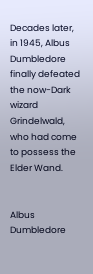Decades later, in 1945, Albus Dumbledore finally defeated the now-Dark wizard Grindelwald, who had come to possess the Elder Wand.


Albus Dumbledore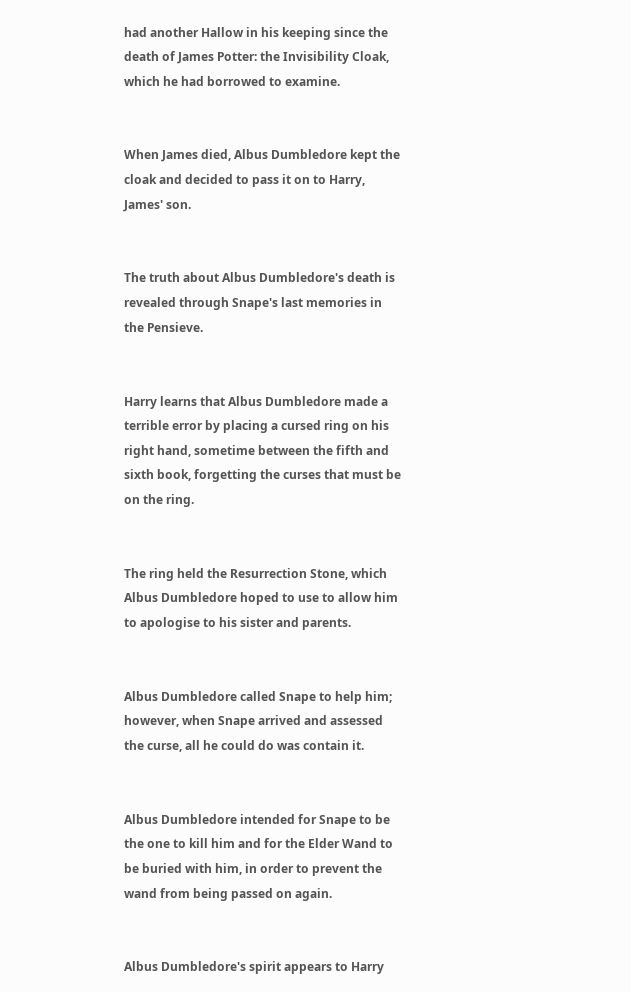had another Hallow in his keeping since the death of James Potter: the Invisibility Cloak, which he had borrowed to examine.


When James died, Albus Dumbledore kept the cloak and decided to pass it on to Harry, James' son.


The truth about Albus Dumbledore's death is revealed through Snape's last memories in the Pensieve.


Harry learns that Albus Dumbledore made a terrible error by placing a cursed ring on his right hand, sometime between the fifth and sixth book, forgetting the curses that must be on the ring.


The ring held the Resurrection Stone, which Albus Dumbledore hoped to use to allow him to apologise to his sister and parents.


Albus Dumbledore called Snape to help him; however, when Snape arrived and assessed the curse, all he could do was contain it.


Albus Dumbledore intended for Snape to be the one to kill him and for the Elder Wand to be buried with him, in order to prevent the wand from being passed on again.


Albus Dumbledore's spirit appears to Harry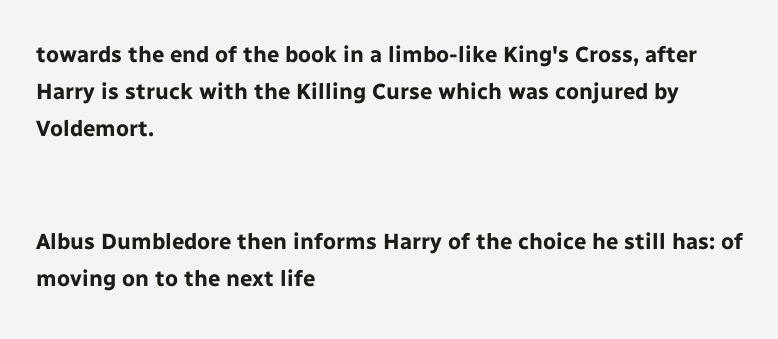towards the end of the book in a limbo-like King's Cross, after Harry is struck with the Killing Curse which was conjured by Voldemort.


Albus Dumbledore then informs Harry of the choice he still has: of moving on to the next life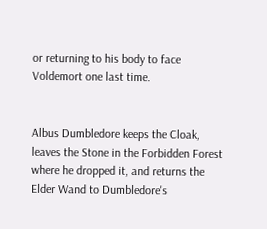or returning to his body to face Voldemort one last time.


Albus Dumbledore keeps the Cloak, leaves the Stone in the Forbidden Forest where he dropped it, and returns the Elder Wand to Dumbledore's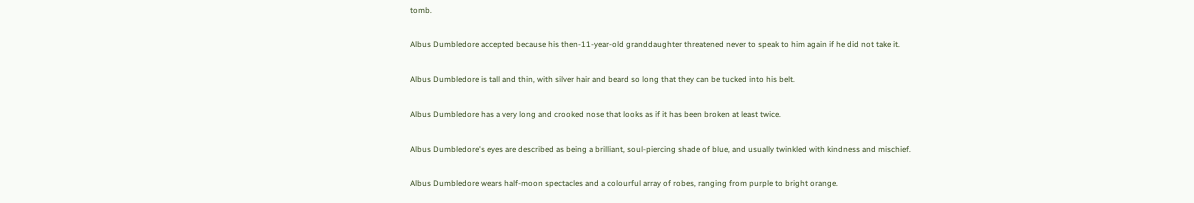tomb.


Albus Dumbledore accepted because his then-11-year-old granddaughter threatened never to speak to him again if he did not take it.


Albus Dumbledore is tall and thin, with silver hair and beard so long that they can be tucked into his belt.


Albus Dumbledore has a very long and crooked nose that looks as if it has been broken at least twice.


Albus Dumbledore's eyes are described as being a brilliant, soul-piercing shade of blue, and usually twinkled with kindness and mischief.


Albus Dumbledore wears half-moon spectacles and a colourful array of robes, ranging from purple to bright orange.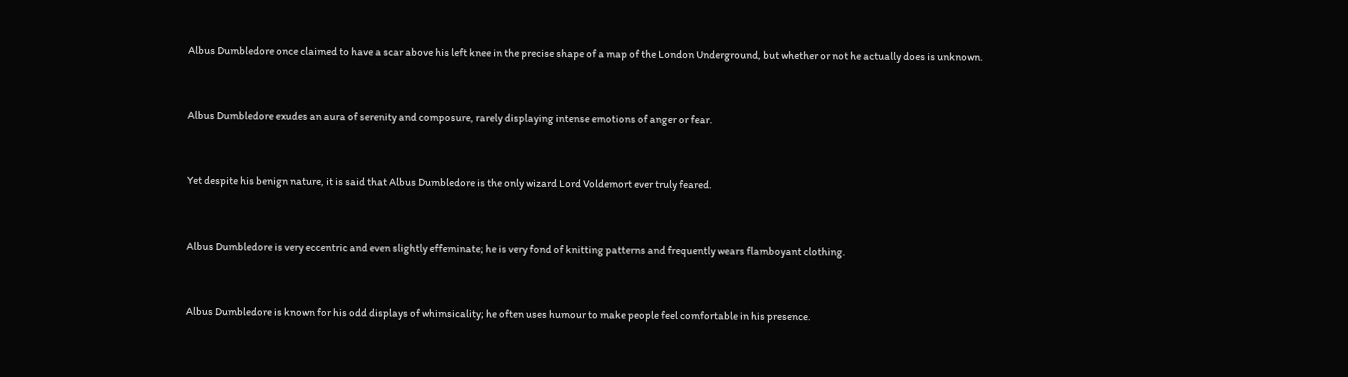Albus Dumbledore once claimed to have a scar above his left knee in the precise shape of a map of the London Underground, but whether or not he actually does is unknown.


Albus Dumbledore exudes an aura of serenity and composure, rarely displaying intense emotions of anger or fear.


Yet despite his benign nature, it is said that Albus Dumbledore is the only wizard Lord Voldemort ever truly feared.


Albus Dumbledore is very eccentric and even slightly effeminate; he is very fond of knitting patterns and frequently wears flamboyant clothing.


Albus Dumbledore is known for his odd displays of whimsicality; he often uses humour to make people feel comfortable in his presence.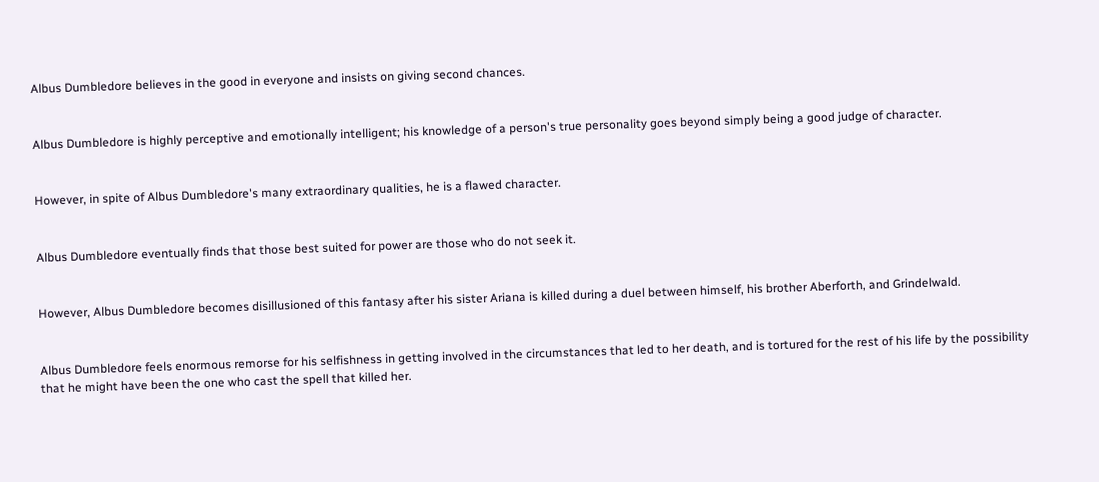Albus Dumbledore believes in the good in everyone and insists on giving second chances.


Albus Dumbledore is highly perceptive and emotionally intelligent; his knowledge of a person's true personality goes beyond simply being a good judge of character.


However, in spite of Albus Dumbledore's many extraordinary qualities, he is a flawed character.


Albus Dumbledore eventually finds that those best suited for power are those who do not seek it.


However, Albus Dumbledore becomes disillusioned of this fantasy after his sister Ariana is killed during a duel between himself, his brother Aberforth, and Grindelwald.


Albus Dumbledore feels enormous remorse for his selfishness in getting involved in the circumstances that led to her death, and is tortured for the rest of his life by the possibility that he might have been the one who cast the spell that killed her.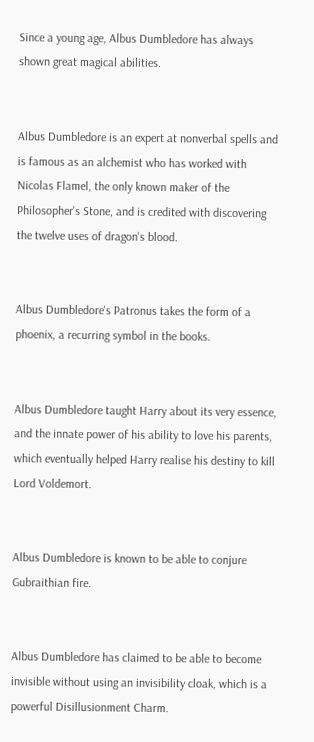Since a young age, Albus Dumbledore has always shown great magical abilities.


Albus Dumbledore is an expert at nonverbal spells and is famous as an alchemist who has worked with Nicolas Flamel, the only known maker of the Philosopher's Stone, and is credited with discovering the twelve uses of dragon's blood.


Albus Dumbledore's Patronus takes the form of a phoenix, a recurring symbol in the books.


Albus Dumbledore taught Harry about its very essence, and the innate power of his ability to love his parents, which eventually helped Harry realise his destiny to kill Lord Voldemort.


Albus Dumbledore is known to be able to conjure Gubraithian fire.


Albus Dumbledore has claimed to be able to become invisible without using an invisibility cloak, which is a powerful Disillusionment Charm.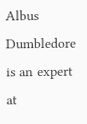Albus Dumbledore is an expert at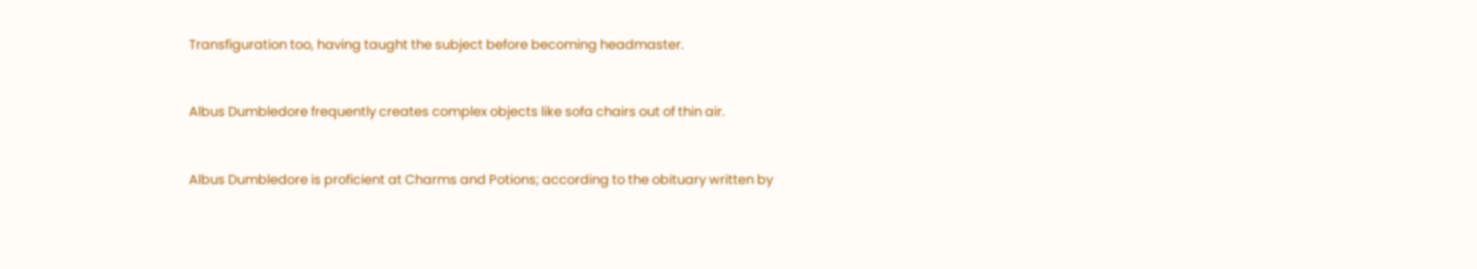Transfiguration too, having taught the subject before becoming headmaster.


Albus Dumbledore frequently creates complex objects like sofa chairs out of thin air.


Albus Dumbledore is proficient at Charms and Potions; according to the obituary written by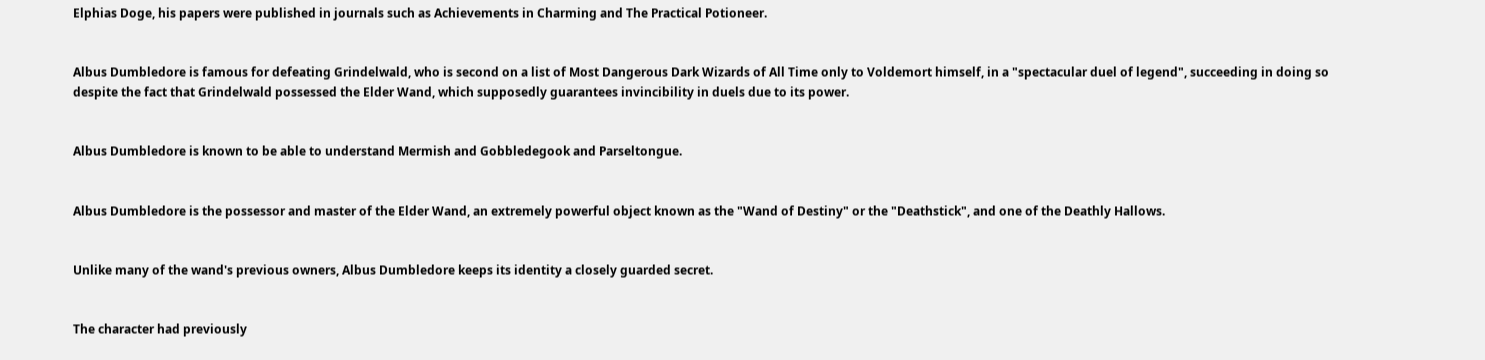Elphias Doge, his papers were published in journals such as Achievements in Charming and The Practical Potioneer.


Albus Dumbledore is famous for defeating Grindelwald, who is second on a list of Most Dangerous Dark Wizards of All Time only to Voldemort himself, in a "spectacular duel of legend", succeeding in doing so despite the fact that Grindelwald possessed the Elder Wand, which supposedly guarantees invincibility in duels due to its power.


Albus Dumbledore is known to be able to understand Mermish and Gobbledegook and Parseltongue.


Albus Dumbledore is the possessor and master of the Elder Wand, an extremely powerful object known as the "Wand of Destiny" or the "Deathstick", and one of the Deathly Hallows.


Unlike many of the wand's previous owners, Albus Dumbledore keeps its identity a closely guarded secret.


The character had previously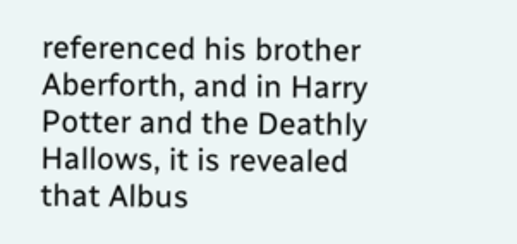referenced his brother Aberforth, and in Harry Potter and the Deathly Hallows, it is revealed that Albus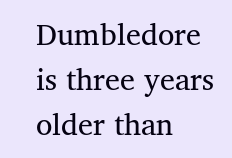Dumbledore is three years older than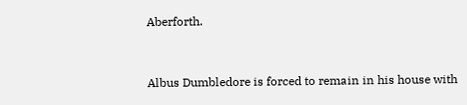Aberforth.


Albus Dumbledore is forced to remain in his house with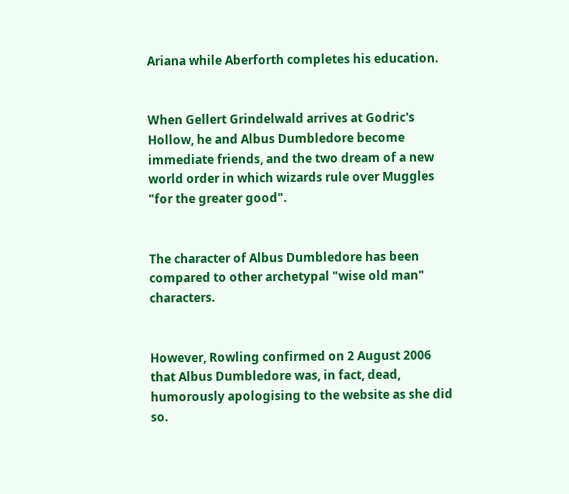Ariana while Aberforth completes his education.


When Gellert Grindelwald arrives at Godric's Hollow, he and Albus Dumbledore become immediate friends, and the two dream of a new world order in which wizards rule over Muggles "for the greater good".


The character of Albus Dumbledore has been compared to other archetypal "wise old man" characters.


However, Rowling confirmed on 2 August 2006 that Albus Dumbledore was, in fact, dead, humorously apologising to the website as she did so.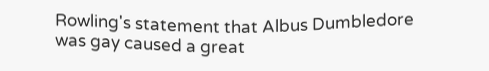Rowling's statement that Albus Dumbledore was gay caused a great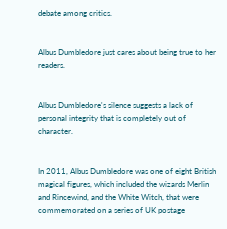debate among critics.


Albus Dumbledore just cares about being true to her readers.


Albus Dumbledore's silence suggests a lack of personal integrity that is completely out of character.


In 2011, Albus Dumbledore was one of eight British magical figures, which included the wizards Merlin and Rincewind, and the White Witch, that were commemorated on a series of UK postage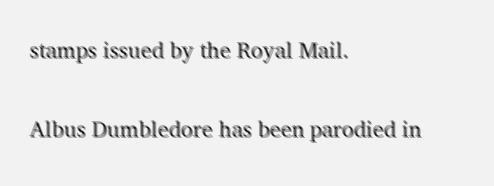stamps issued by the Royal Mail.


Albus Dumbledore has been parodied in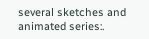several sketches and animated series:.